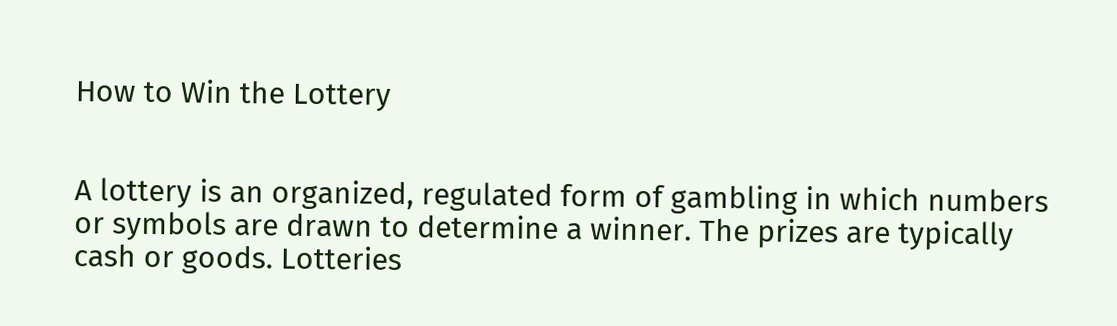How to Win the Lottery


A lottery is an organized, regulated form of gambling in which numbers or symbols are drawn to determine a winner. The prizes are typically cash or goods. Lotteries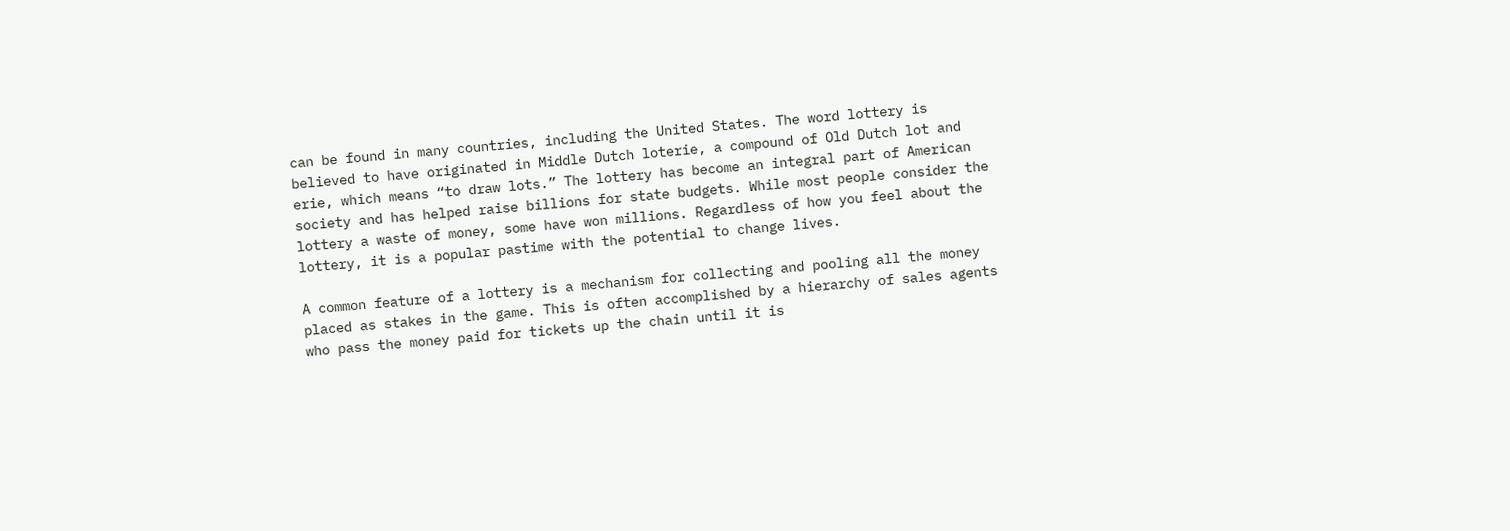can be found in many countries, including the United States. The word lottery is believed to have originated in Middle Dutch loterie, a compound of Old Dutch lot and erie, which means “to draw lots.” The lottery has become an integral part of American society and has helped raise billions for state budgets. While most people consider the lottery a waste of money, some have won millions. Regardless of how you feel about the lottery, it is a popular pastime with the potential to change lives.

A common feature of a lottery is a mechanism for collecting and pooling all the money placed as stakes in the game. This is often accomplished by a hierarchy of sales agents who pass the money paid for tickets up the chain until it is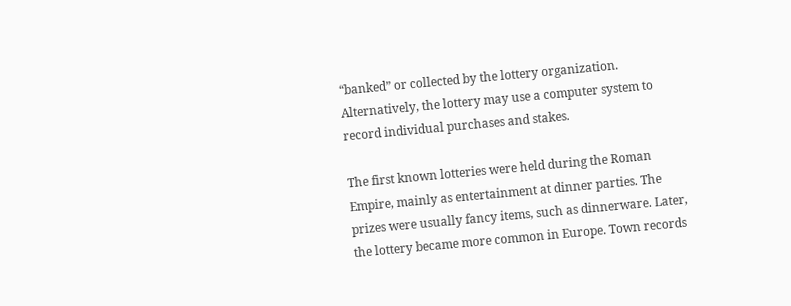“banked” or collected by the lottery organization. Alternatively, the lottery may use a computer system to record individual purchases and stakes.

The first known lotteries were held during the Roman Empire, mainly as entertainment at dinner parties. The prizes were usually fancy items, such as dinnerware. Later, the lottery became more common in Europe. Town records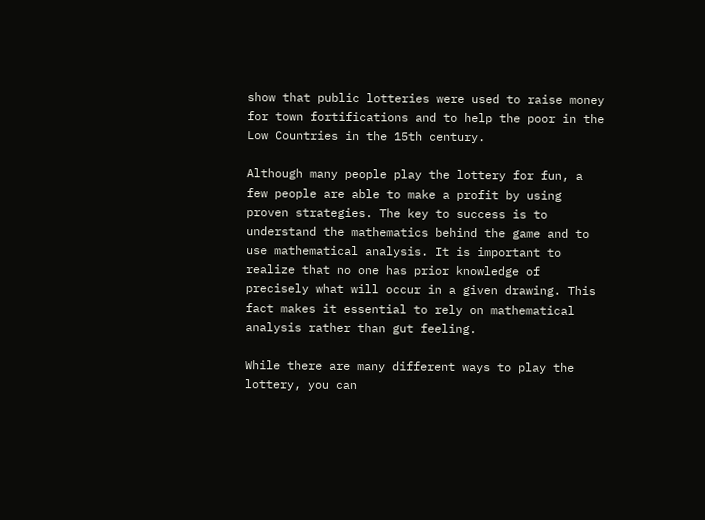show that public lotteries were used to raise money for town fortifications and to help the poor in the Low Countries in the 15th century.

Although many people play the lottery for fun, a few people are able to make a profit by using proven strategies. The key to success is to understand the mathematics behind the game and to use mathematical analysis. It is important to realize that no one has prior knowledge of precisely what will occur in a given drawing. This fact makes it essential to rely on mathematical analysis rather than gut feeling.

While there are many different ways to play the lottery, you can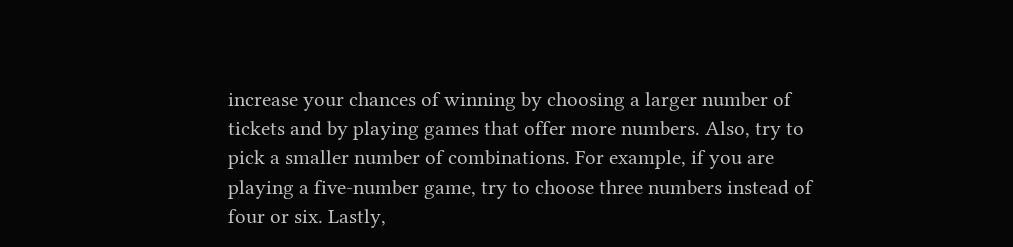increase your chances of winning by choosing a larger number of tickets and by playing games that offer more numbers. Also, try to pick a smaller number of combinations. For example, if you are playing a five-number game, try to choose three numbers instead of four or six. Lastly,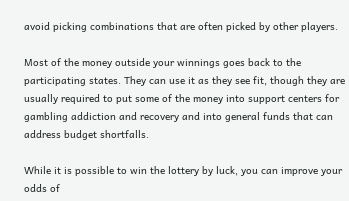avoid picking combinations that are often picked by other players.

Most of the money outside your winnings goes back to the participating states. They can use it as they see fit, though they are usually required to put some of the money into support centers for gambling addiction and recovery and into general funds that can address budget shortfalls.

While it is possible to win the lottery by luck, you can improve your odds of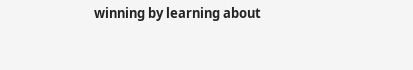winning by learning about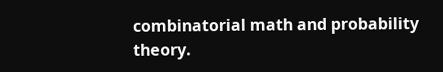combinatorial math and probability theory.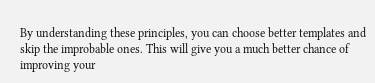By understanding these principles, you can choose better templates and skip the improbable ones. This will give you a much better chance of improving your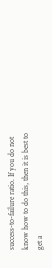success-to-failure ratio. If you do not know how to do this, then it is best to get a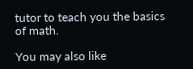tutor to teach you the basics of math.

You may also like